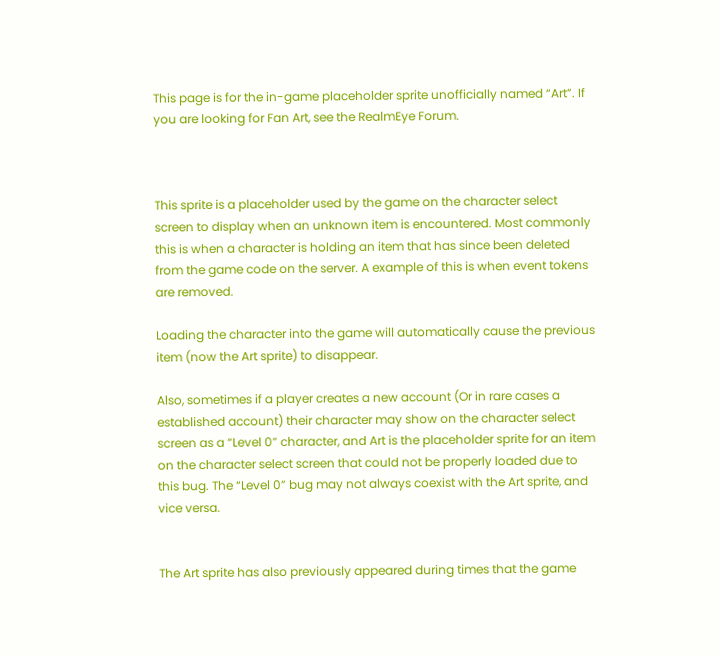This page is for the in-game placeholder sprite unofficially named “Art”. If you are looking for Fan Art, see the RealmEye Forum.



This sprite is a placeholder used by the game on the character select screen to display when an unknown item is encountered. Most commonly this is when a character is holding an item that has since been deleted from the game code on the server. A example of this is when event tokens are removed.

Loading the character into the game will automatically cause the previous item (now the Art sprite) to disappear.

Also, sometimes if a player creates a new account (Or in rare cases a established account) their character may show on the character select screen as a “Level 0” character, and Art is the placeholder sprite for an item on the character select screen that could not be properly loaded due to this bug. The “Level 0” bug may not always coexist with the Art sprite, and vice versa.


The Art sprite has also previously appeared during times that the game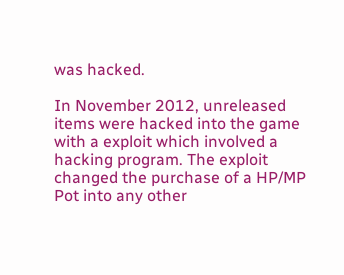was hacked.

In November 2012, unreleased items were hacked into the game with a exploit which involved a hacking program. The exploit changed the purchase of a HP/MP Pot into any other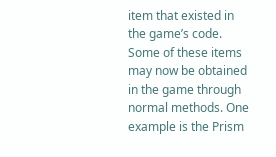item that existed in the game’s code. Some of these items may now be obtained in the game through normal methods. One example is the Prism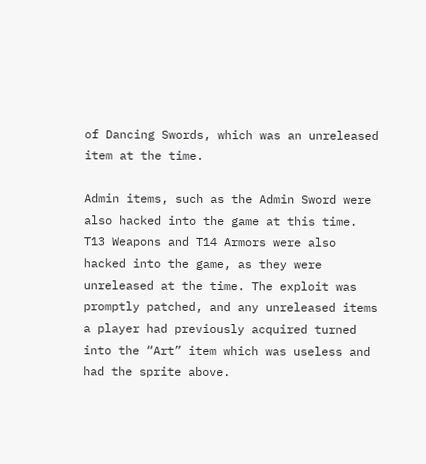of Dancing Swords, which was an unreleased item at the time.

Admin items, such as the Admin Sword were also hacked into the game at this time. T13 Weapons and T14 Armors were also hacked into the game, as they were unreleased at the time. The exploit was promptly patched, and any unreleased items a player had previously acquired turned into the “Art” item which was useless and had the sprite above.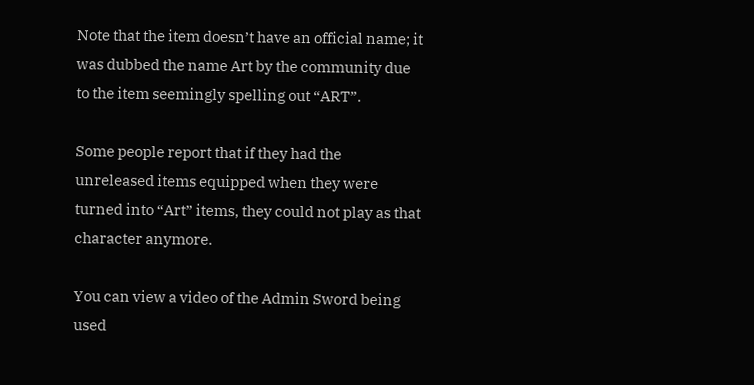Note that the item doesn’t have an official name; it was dubbed the name Art by the community due to the item seemingly spelling out “ART”.

Some people report that if they had the unreleased items equipped when they were turned into “Art” items, they could not play as that character anymore.

You can view a video of the Admin Sword being used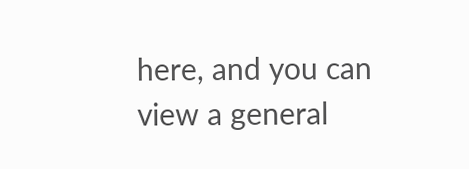here, and you can view a general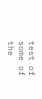test of some of the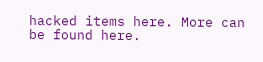hacked items here. More can be found here.